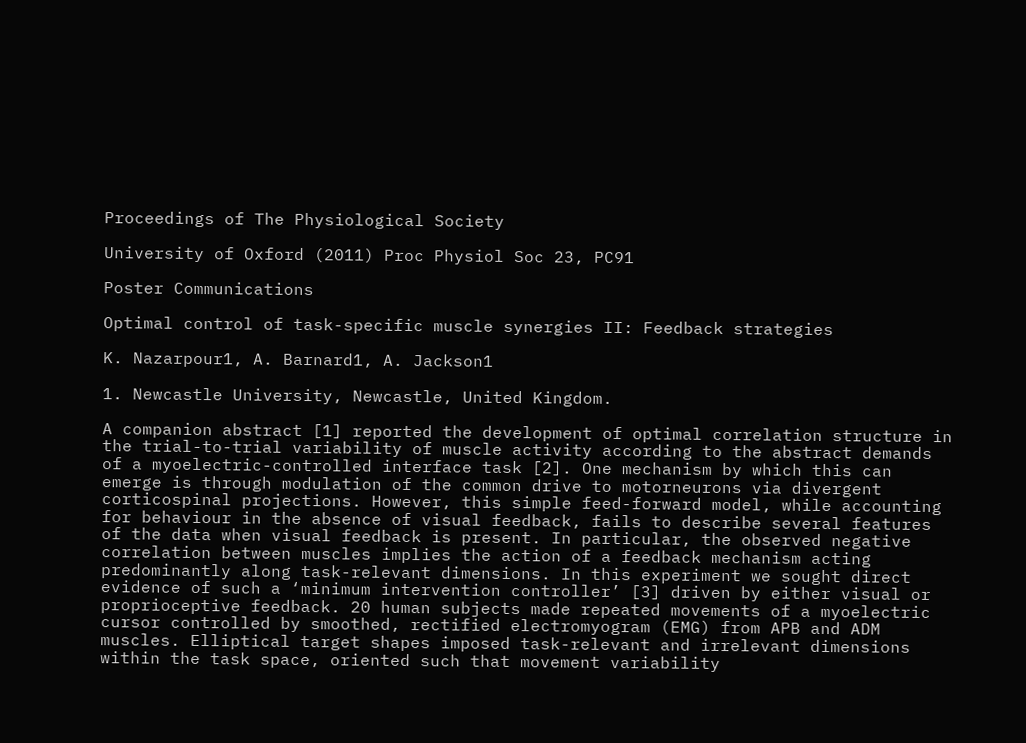Proceedings of The Physiological Society

University of Oxford (2011) Proc Physiol Soc 23, PC91

Poster Communications

Optimal control of task-specific muscle synergies II: Feedback strategies

K. Nazarpour1, A. Barnard1, A. Jackson1

1. Newcastle University, Newcastle, United Kingdom.

A companion abstract [1] reported the development of optimal correlation structure in the trial-to-trial variability of muscle activity according to the abstract demands of a myoelectric-controlled interface task [2]. One mechanism by which this can emerge is through modulation of the common drive to motorneurons via divergent corticospinal projections. However, this simple feed-forward model, while accounting for behaviour in the absence of visual feedback, fails to describe several features of the data when visual feedback is present. In particular, the observed negative correlation between muscles implies the action of a feedback mechanism acting predominantly along task-relevant dimensions. In this experiment we sought direct evidence of such a ‘minimum intervention controller’ [3] driven by either visual or proprioceptive feedback. 20 human subjects made repeated movements of a myoelectric cursor controlled by smoothed, rectified electromyogram (EMG) from APB and ADM muscles. Elliptical target shapes imposed task-relevant and irrelevant dimensions within the task space, oriented such that movement variability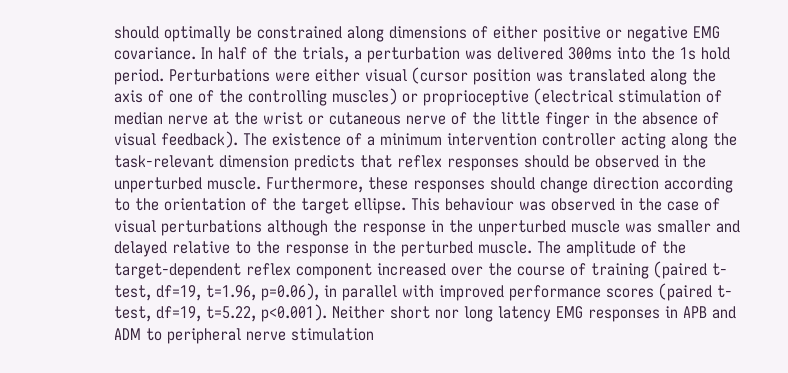should optimally be constrained along dimensions of either positive or negative EMG covariance. In half of the trials, a perturbation was delivered 300ms into the 1s hold period. Perturbations were either visual (cursor position was translated along the axis of one of the controlling muscles) or proprioceptive (electrical stimulation of median nerve at the wrist or cutaneous nerve of the little finger in the absence of visual feedback). The existence of a minimum intervention controller acting along the task-relevant dimension predicts that reflex responses should be observed in the unperturbed muscle. Furthermore, these responses should change direction according to the orientation of the target ellipse. This behaviour was observed in the case of visual perturbations although the response in the unperturbed muscle was smaller and delayed relative to the response in the perturbed muscle. The amplitude of the target-dependent reflex component increased over the course of training (paired t-test, df=19, t=1.96, p=0.06), in parallel with improved performance scores (paired t-test, df=19, t=5.22, p<0.001). Neither short nor long latency EMG responses in APB and ADM to peripheral nerve stimulation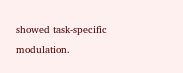showed task-specific modulation.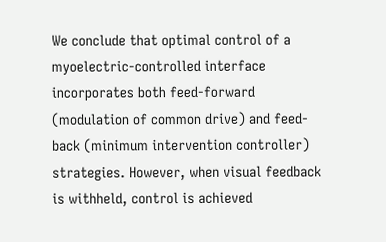We conclude that optimal control of a myoelectric-controlled interface incorporates both feed-forward (modulation of common drive) and feed-back (minimum intervention controller) strategies. However, when visual feedback is withheld, control is achieved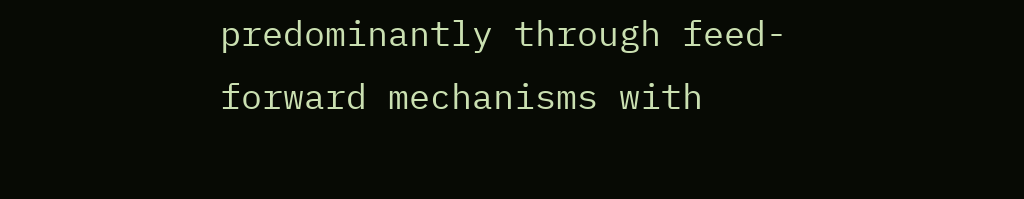predominantly through feed-forward mechanisms with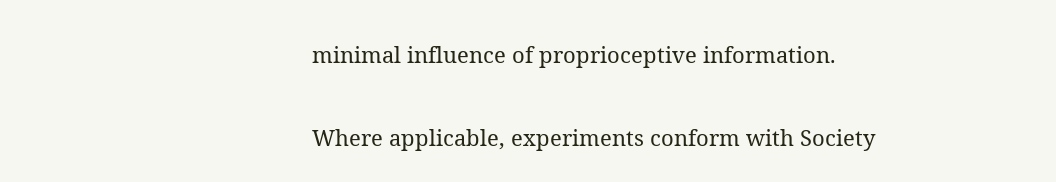minimal influence of proprioceptive information.

Where applicable, experiments conform with Society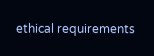ethical requirements